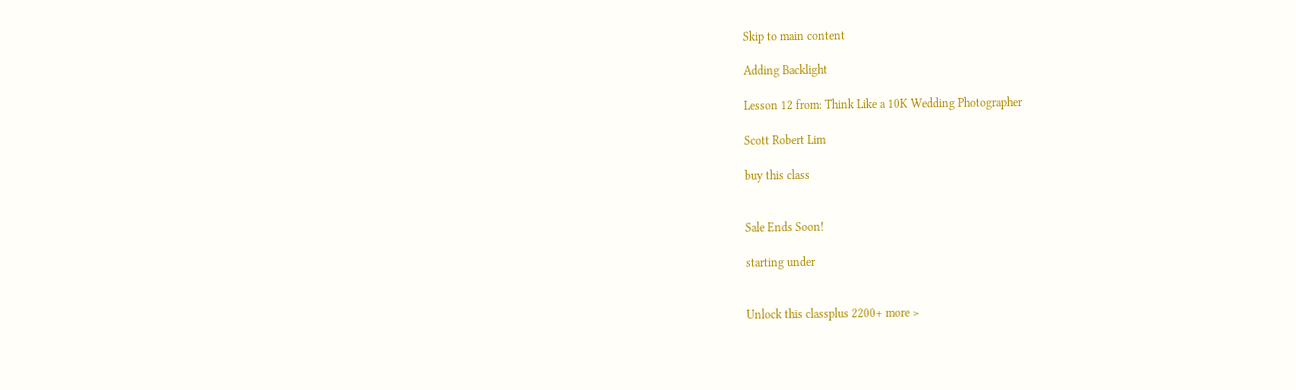Skip to main content

Adding Backlight

Lesson 12 from: Think Like a 10K Wedding Photographer

Scott Robert Lim

buy this class


Sale Ends Soon!

starting under


Unlock this classplus 2200+ more >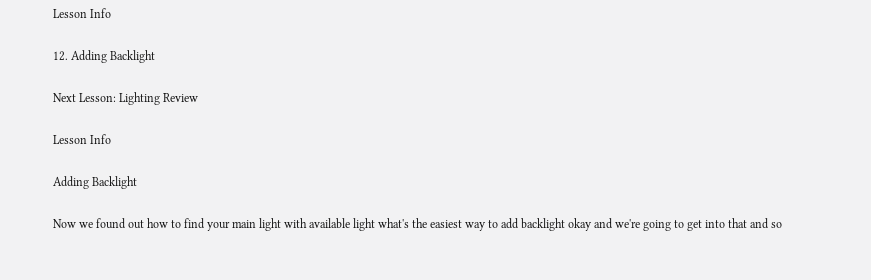Lesson Info

12. Adding Backlight

Next Lesson: Lighting Review

Lesson Info

Adding Backlight

Now we found out how to find your main light with available light what's the easiest way to add backlight okay and we're going to get into that and so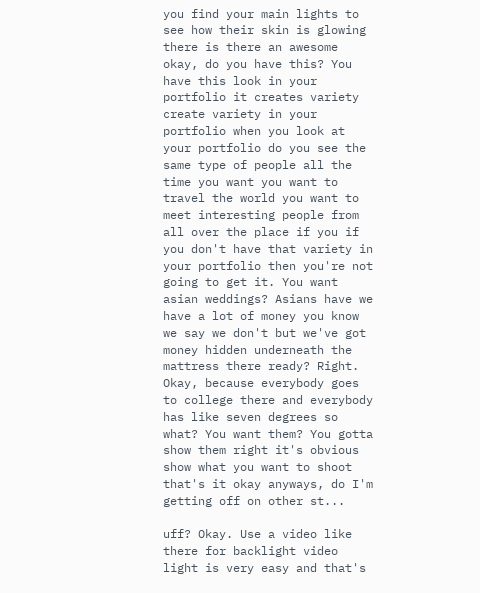you find your main lights to see how their skin is glowing there is there an awesome okay, do you have this? You have this look in your portfolio it creates variety create variety in your portfolio when you look at your portfolio do you see the same type of people all the time you want you want to travel the world you want to meet interesting people from all over the place if you if you don't have that variety in your portfolio then you're not going to get it. You want asian weddings? Asians have we have a lot of money you know we say we don't but we've got money hidden underneath the mattress there ready? Right. Okay, because everybody goes to college there and everybody has like seven degrees so what? You want them? You gotta show them right it's obvious show what you want to shoot that's it okay anyways, do I'm getting off on other st...

uff? Okay. Use a video like there for backlight video light is very easy and that's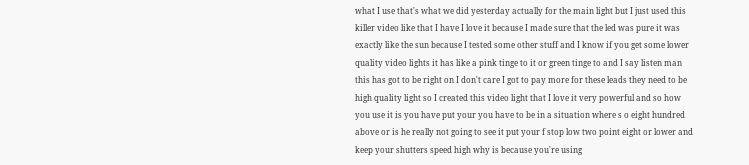what I use that's what we did yesterday actually for the main light but I just used this killer video like that I have I love it because I made sure that the led was pure it was exactly like the sun because I tested some other stuff and I know if you get some lower quality video lights it has like a pink tinge to it or green tinge to and I say listen man this has got to be right on I don't care I got to pay more for these leads they need to be high quality light so I created this video light that I love it very powerful and so how you use it is you have put your you have to be in a situation where s o eight hundred above or is he really not going to see it put your f stop low two point eight or lower and keep your shutters speed high why is because you're using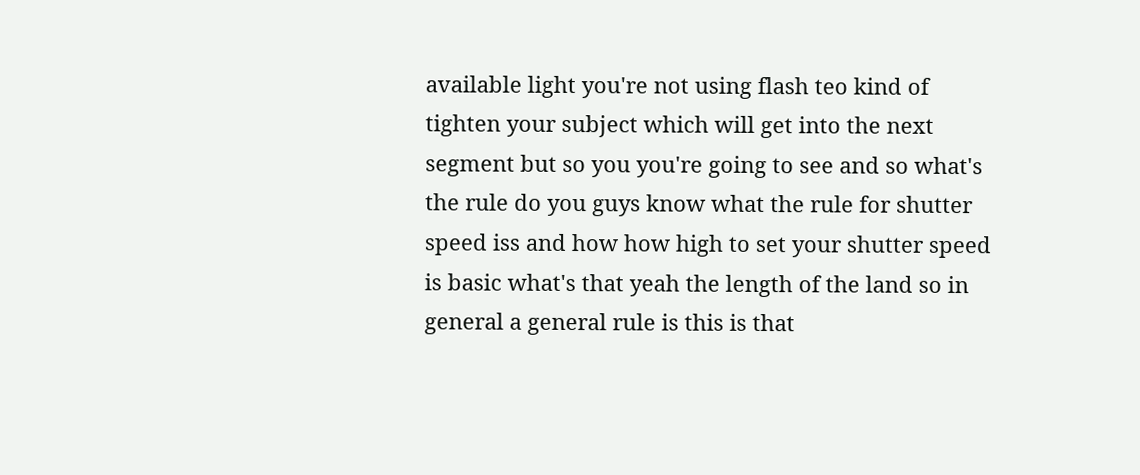available light you're not using flash teo kind of tighten your subject which will get into the next segment but so you you're going to see and so what's the rule do you guys know what the rule for shutter speed iss and how how high to set your shutter speed is basic what's that yeah the length of the land so in general a general rule is this is that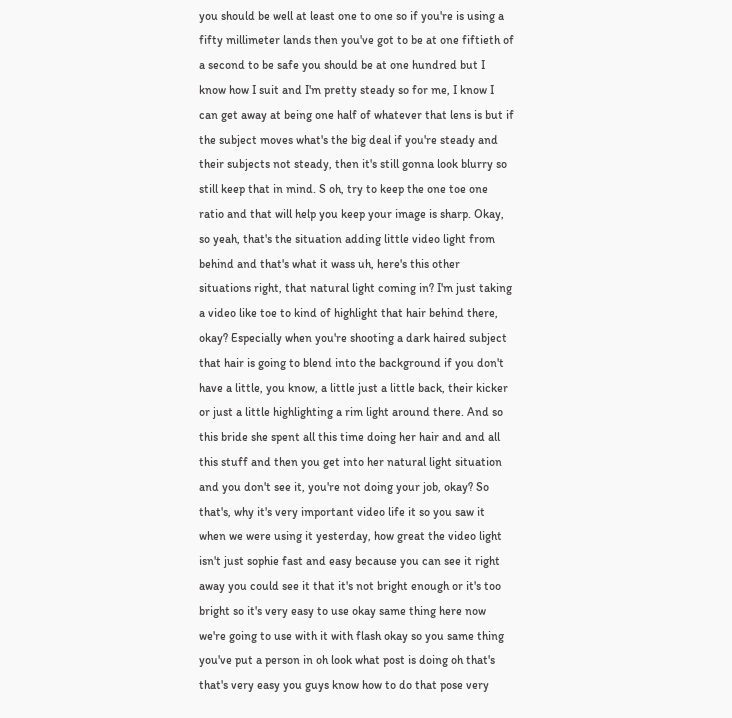you should be well at least one to one so if you're is using a fifty millimeter lands then you've got to be at one fiftieth of a second to be safe you should be at one hundred but I know how I suit and I'm pretty steady so for me, I know I can get away at being one half of whatever that lens is but if the subject moves what's the big deal if you're steady and their subjects not steady, then it's still gonna look blurry so still keep that in mind. S oh, try to keep the one toe one ratio and that will help you keep your image is sharp. Okay, so yeah, that's the situation adding little video light from behind and that's what it wass uh, here's this other situations right, that natural light coming in? I'm just taking a video like toe to kind of highlight that hair behind there, okay? Especially when you're shooting a dark haired subject that hair is going to blend into the background if you don't have a little, you know, a little just a little back, their kicker or just a little highlighting a rim light around there. And so this bride she spent all this time doing her hair and and all this stuff and then you get into her natural light situation and you don't see it, you're not doing your job, okay? So that's, why it's very important video life it so you saw it when we were using it yesterday, how great the video light isn't just sophie fast and easy because you can see it right away you could see it that it's not bright enough or it's too bright so it's very easy to use okay same thing here now we're going to use with it with flash okay so you same thing you've put a person in oh look what post is doing oh that's that's very easy you guys know how to do that pose very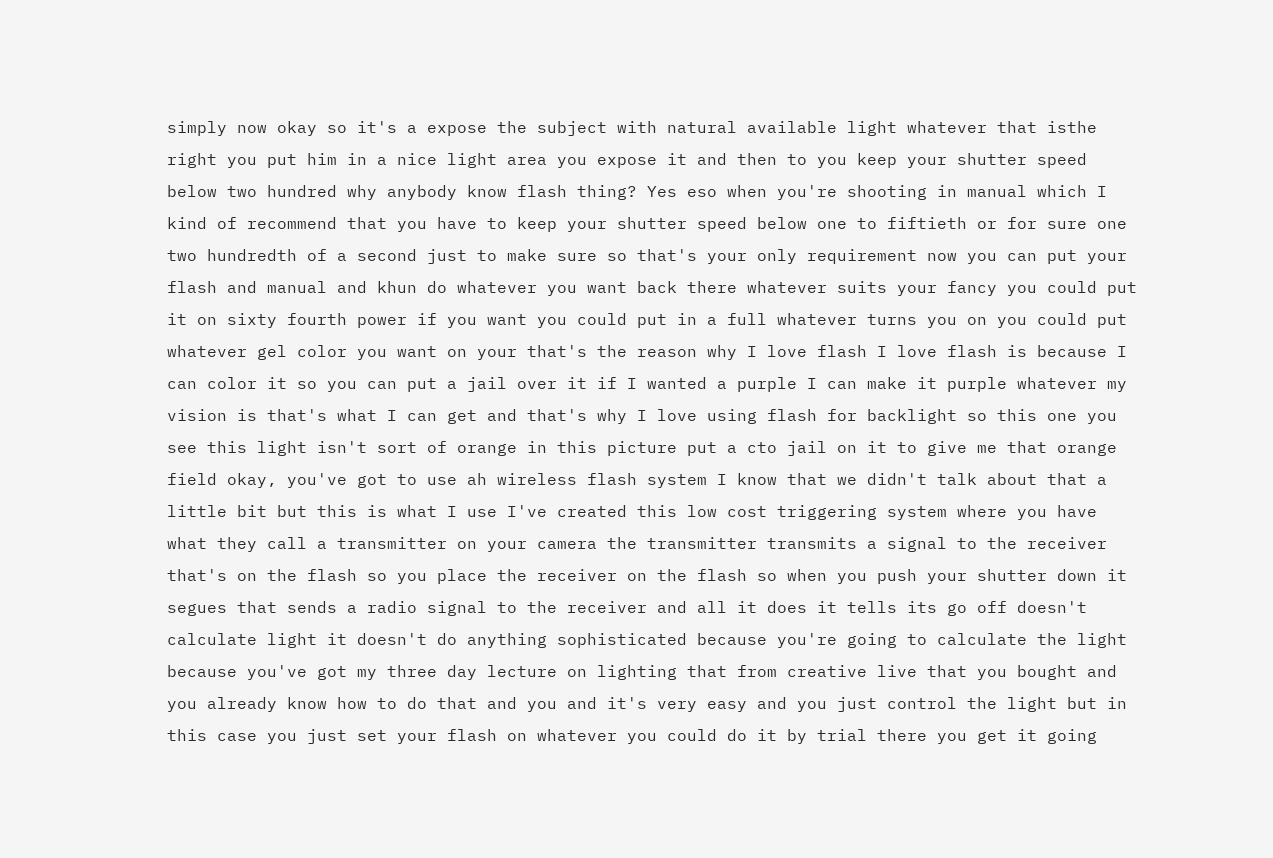simply now okay so it's a expose the subject with natural available light whatever that isthe right you put him in a nice light area you expose it and then to you keep your shutter speed below two hundred why anybody know flash thing? Yes eso when you're shooting in manual which I kind of recommend that you have to keep your shutter speed below one to fiftieth or for sure one two hundredth of a second just to make sure so that's your only requirement now you can put your flash and manual and khun do whatever you want back there whatever suits your fancy you could put it on sixty fourth power if you want you could put in a full whatever turns you on you could put whatever gel color you want on your that's the reason why I love flash I love flash is because I can color it so you can put a jail over it if I wanted a purple I can make it purple whatever my vision is that's what I can get and that's why I love using flash for backlight so this one you see this light isn't sort of orange in this picture put a cto jail on it to give me that orange field okay, you've got to use ah wireless flash system I know that we didn't talk about that a little bit but this is what I use I've created this low cost triggering system where you have what they call a transmitter on your camera the transmitter transmits a signal to the receiver that's on the flash so you place the receiver on the flash so when you push your shutter down it segues that sends a radio signal to the receiver and all it does it tells its go off doesn't calculate light it doesn't do anything sophisticated because you're going to calculate the light because you've got my three day lecture on lighting that from creative live that you bought and you already know how to do that and you and it's very easy and you just control the light but in this case you just set your flash on whatever you could do it by trial there you get it going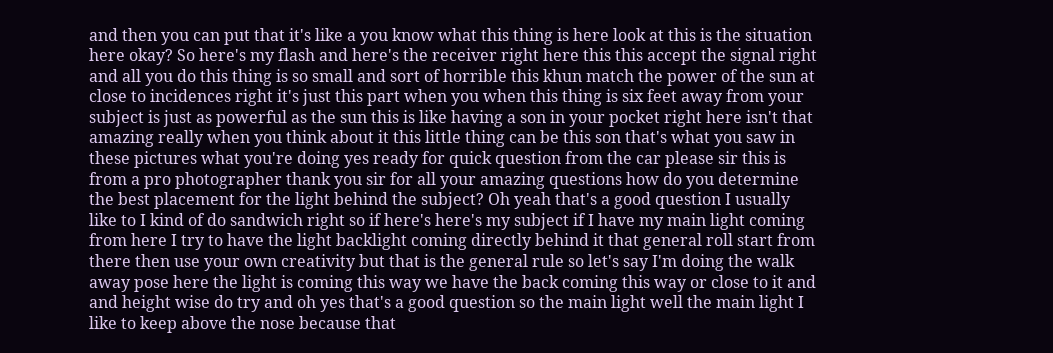and then you can put that it's like a you know what this thing is here look at this is the situation here okay? So here's my flash and here's the receiver right here this this accept the signal right and all you do this thing is so small and sort of horrible this khun match the power of the sun at close to incidences right it's just this part when you when this thing is six feet away from your subject is just as powerful as the sun this is like having a son in your pocket right here isn't that amazing really when you think about it this little thing can be this son that's what you saw in these pictures what you're doing yes ready for quick question from the car please sir this is from a pro photographer thank you sir for all your amazing questions how do you determine the best placement for the light behind the subject? Oh yeah that's a good question I usually like to I kind of do sandwich right so if here's here's my subject if I have my main light coming from here I try to have the light backlight coming directly behind it that general roll start from there then use your own creativity but that is the general rule so let's say I'm doing the walk away pose here the light is coming this way we have the back coming this way or close to it and and height wise do try and oh yes that's a good question so the main light well the main light I like to keep above the nose because that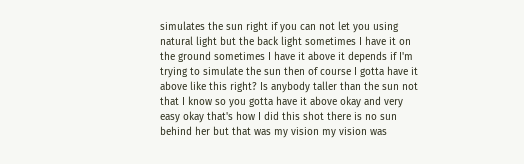simulates the sun right if you can not let you using natural light but the back light sometimes I have it on the ground sometimes I have it above it depends if I'm trying to simulate the sun then of course I gotta have it above like this right? Is anybody taller than the sun not that I know so you gotta have it above okay and very easy okay that's how I did this shot there is no sun behind her but that was my vision my vision was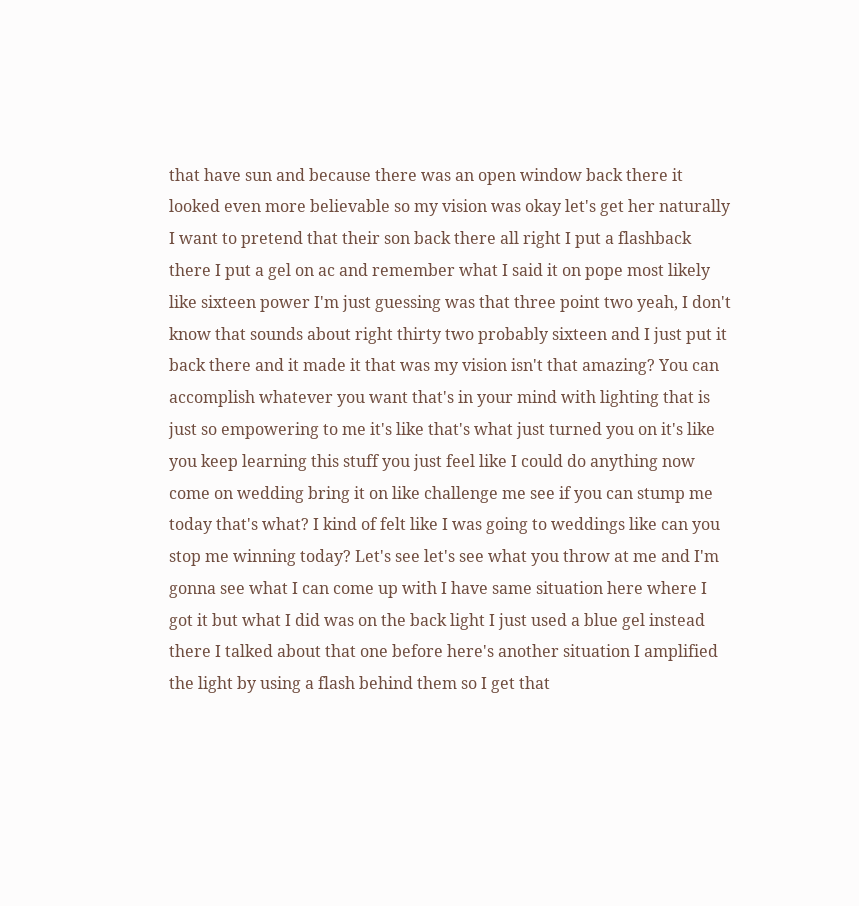that have sun and because there was an open window back there it looked even more believable so my vision was okay let's get her naturally I want to pretend that their son back there all right I put a flashback there I put a gel on ac and remember what I said it on pope most likely like sixteen power I'm just guessing was that three point two yeah, I don't know that sounds about right thirty two probably sixteen and I just put it back there and it made it that was my vision isn't that amazing? You can accomplish whatever you want that's in your mind with lighting that is just so empowering to me it's like that's what just turned you on it's like you keep learning this stuff you just feel like I could do anything now come on wedding bring it on like challenge me see if you can stump me today that's what? I kind of felt like I was going to weddings like can you stop me winning today? Let's see let's see what you throw at me and I'm gonna see what I can come up with I have same situation here where I got it but what I did was on the back light I just used a blue gel instead there I talked about that one before here's another situation I amplified the light by using a flash behind them so I get that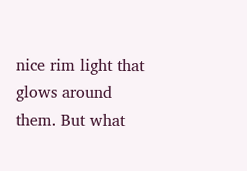nice rim light that glows around them. But what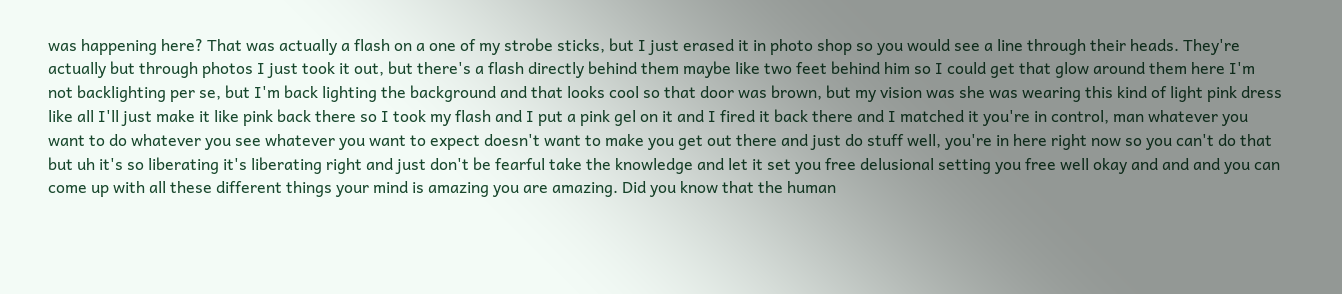was happening here? That was actually a flash on a one of my strobe sticks, but I just erased it in photo shop so you would see a line through their heads. They're actually but through photos I just took it out, but there's a flash directly behind them maybe like two feet behind him so I could get that glow around them here I'm not backlighting per se, but I'm back lighting the background and that looks cool so that door was brown, but my vision was she was wearing this kind of light pink dress like all I'll just make it like pink back there so I took my flash and I put a pink gel on it and I fired it back there and I matched it you're in control, man whatever you want to do whatever you see whatever you want to expect doesn't want to make you get out there and just do stuff well, you're in here right now so you can't do that but uh it's so liberating it's liberating right and just don't be fearful take the knowledge and let it set you free delusional setting you free well okay and and and you can come up with all these different things your mind is amazing you are amazing. Did you know that the human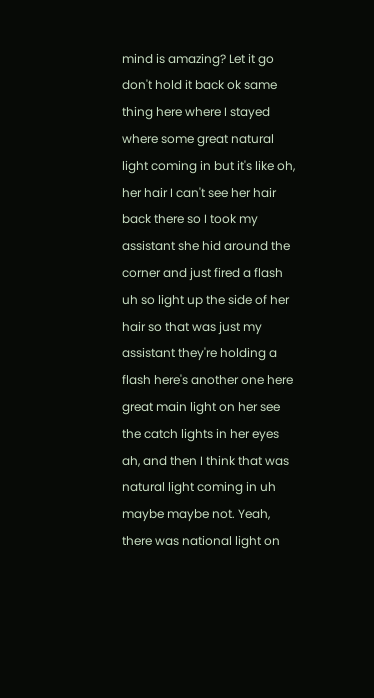mind is amazing? Let it go don't hold it back ok same thing here where I stayed where some great natural light coming in but it's like oh, her hair I can't see her hair back there so I took my assistant she hid around the corner and just fired a flash uh so light up the side of her hair so that was just my assistant they're holding a flash here's another one here great main light on her see the catch lights in her eyes ah, and then I think that was natural light coming in uh maybe maybe not. Yeah, there was national light on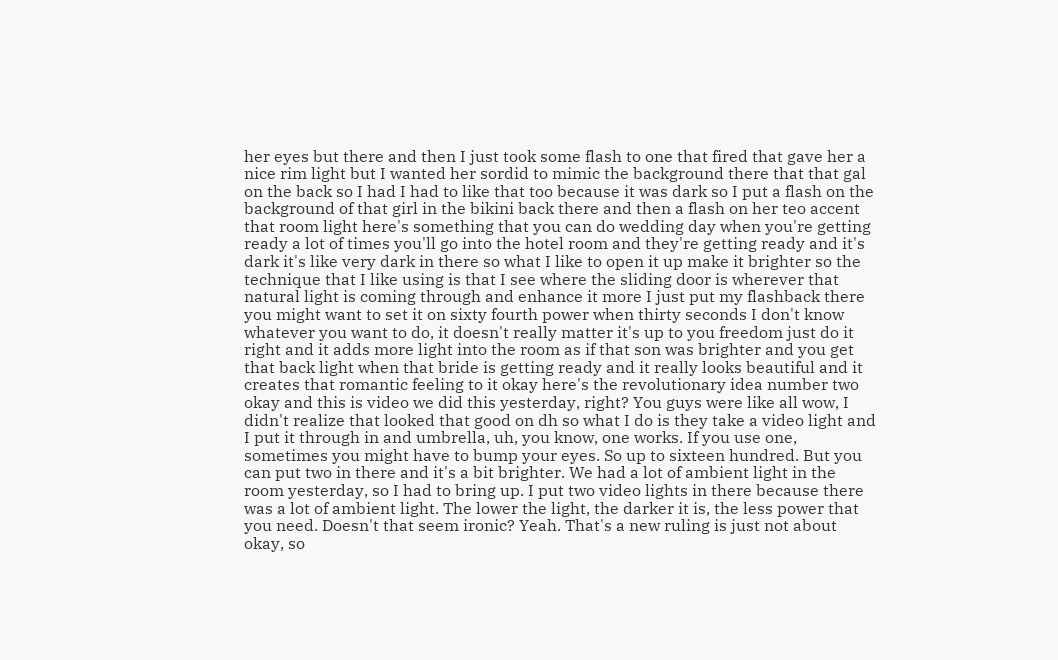her eyes but there and then I just took some flash to one that fired that gave her a nice rim light but I wanted her sordid to mimic the background there that that gal on the back so I had I had to like that too because it was dark so I put a flash on the background of that girl in the bikini back there and then a flash on her teo accent that room light here's something that you can do wedding day when you're getting ready a lot of times you'll go into the hotel room and they're getting ready and it's dark it's like very dark in there so what I like to open it up make it brighter so the technique that I like using is that I see where the sliding door is wherever that natural light is coming through and enhance it more I just put my flashback there you might want to set it on sixty fourth power when thirty seconds I don't know whatever you want to do, it doesn't really matter it's up to you freedom just do it right and it adds more light into the room as if that son was brighter and you get that back light when that bride is getting ready and it really looks beautiful and it creates that romantic feeling to it okay here's the revolutionary idea number two okay and this is video we did this yesterday, right? You guys were like all wow, I didn't realize that looked that good on dh so what I do is they take a video light and I put it through in and umbrella, uh, you know, one works. If you use one, sometimes you might have to bump your eyes. So up to sixteen hundred. But you can put two in there and it's a bit brighter. We had a lot of ambient light in the room yesterday, so I had to bring up. I put two video lights in there because there was a lot of ambient light. The lower the light, the darker it is, the less power that you need. Doesn't that seem ironic? Yeah. That's a new ruling is just not about okay, so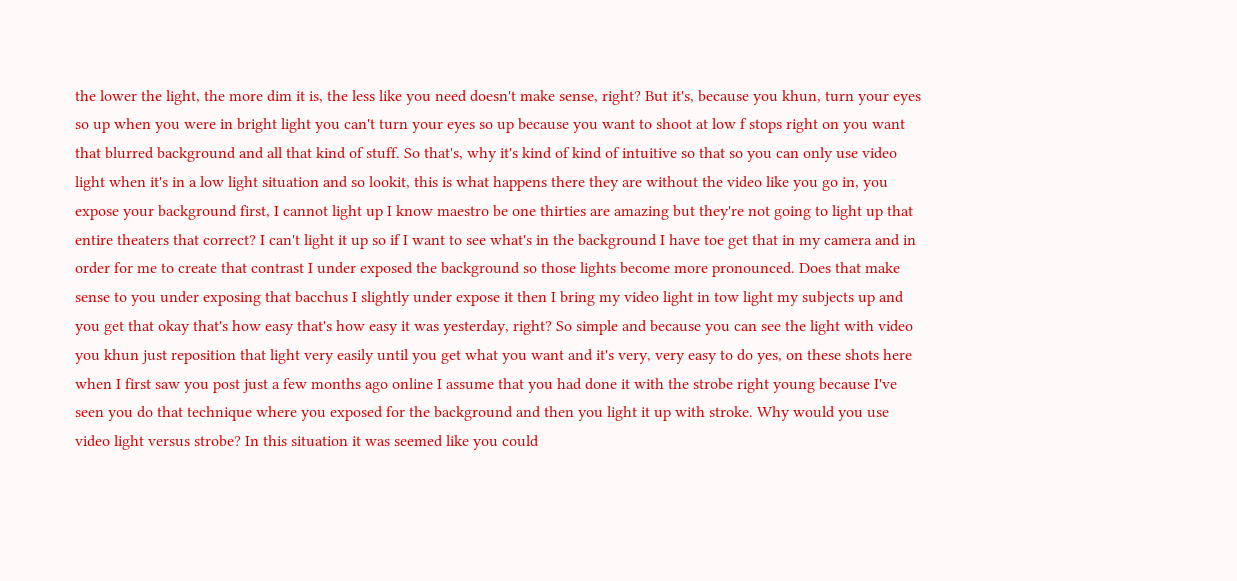the lower the light, the more dim it is, the less like you need doesn't make sense, right? But it's, because you khun, turn your eyes so up when you were in bright light you can't turn your eyes so up because you want to shoot at low f stops right on you want that blurred background and all that kind of stuff. So that's, why it's kind of kind of intuitive so that so you can only use video light when it's in a low light situation and so lookit, this is what happens there they are without the video like you go in, you expose your background first, I cannot light up I know maestro be one thirties are amazing but they're not going to light up that entire theaters that correct? I can't light it up so if I want to see what's in the background I have toe get that in my camera and in order for me to create that contrast I under exposed the background so those lights become more pronounced. Does that make sense to you under exposing that bacchus I slightly under expose it then I bring my video light in tow light my subjects up and you get that okay that's how easy that's how easy it was yesterday, right? So simple and because you can see the light with video you khun just reposition that light very easily until you get what you want and it's very, very easy to do yes, on these shots here when I first saw you post just a few months ago online I assume that you had done it with the strobe right young because I've seen you do that technique where you exposed for the background and then you light it up with stroke. Why would you use video light versus strobe? In this situation it was seemed like you could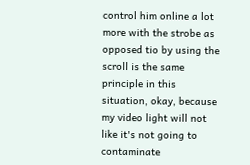control him online a lot more with the strobe as opposed tio by using the scroll is the same principle in this situation, okay, because my video light will not like it's not going to contaminate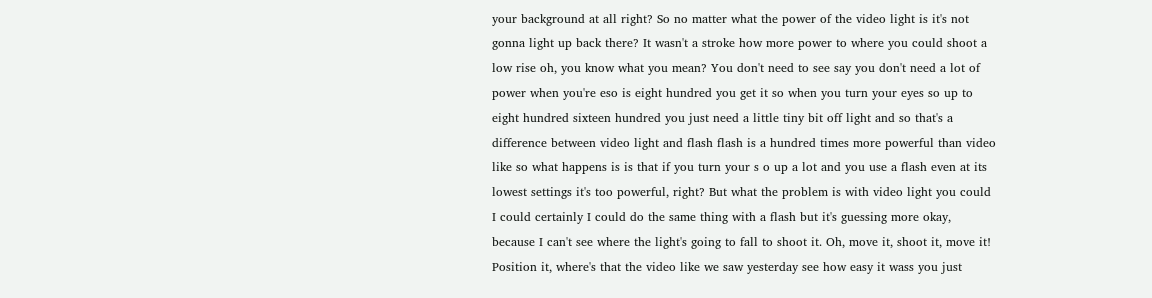your background at all right? So no matter what the power of the video light is it's not gonna light up back there? It wasn't a stroke how more power to where you could shoot a low rise oh, you know what you mean? You don't need to see say you don't need a lot of power when you're eso is eight hundred you get it so when you turn your eyes so up to eight hundred sixteen hundred you just need a little tiny bit off light and so that's a difference between video light and flash flash is a hundred times more powerful than video like so what happens is is that if you turn your s o up a lot and you use a flash even at its lowest settings it's too powerful, right? But what the problem is with video light you could I could certainly I could do the same thing with a flash but it's guessing more okay, because I can't see where the light's going to fall to shoot it. Oh, move it, shoot it, move it! Position it, where's that the video like we saw yesterday see how easy it wass you just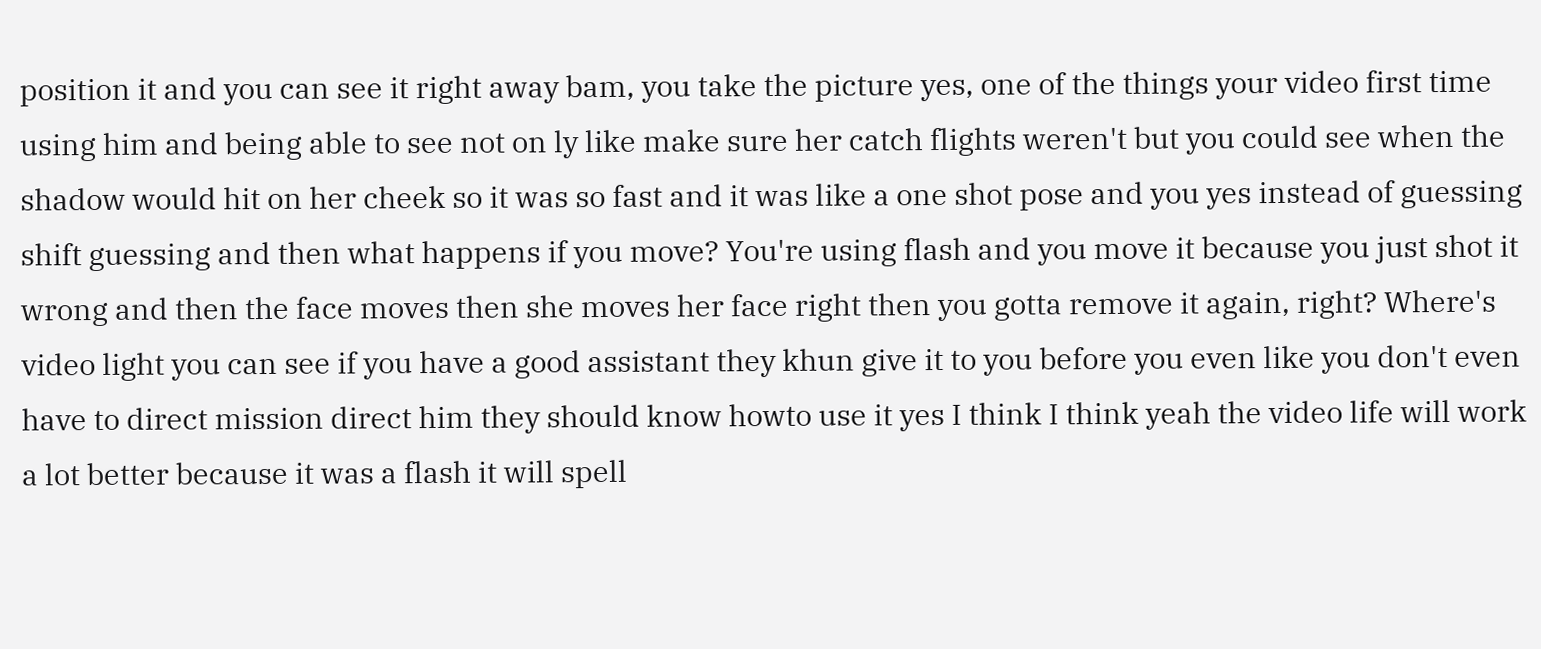position it and you can see it right away bam, you take the picture yes, one of the things your video first time using him and being able to see not on ly like make sure her catch flights weren't but you could see when the shadow would hit on her cheek so it was so fast and it was like a one shot pose and you yes instead of guessing shift guessing and then what happens if you move? You're using flash and you move it because you just shot it wrong and then the face moves then she moves her face right then you gotta remove it again, right? Where's video light you can see if you have a good assistant they khun give it to you before you even like you don't even have to direct mission direct him they should know howto use it yes I think I think yeah the video life will work a lot better because it was a flash it will spell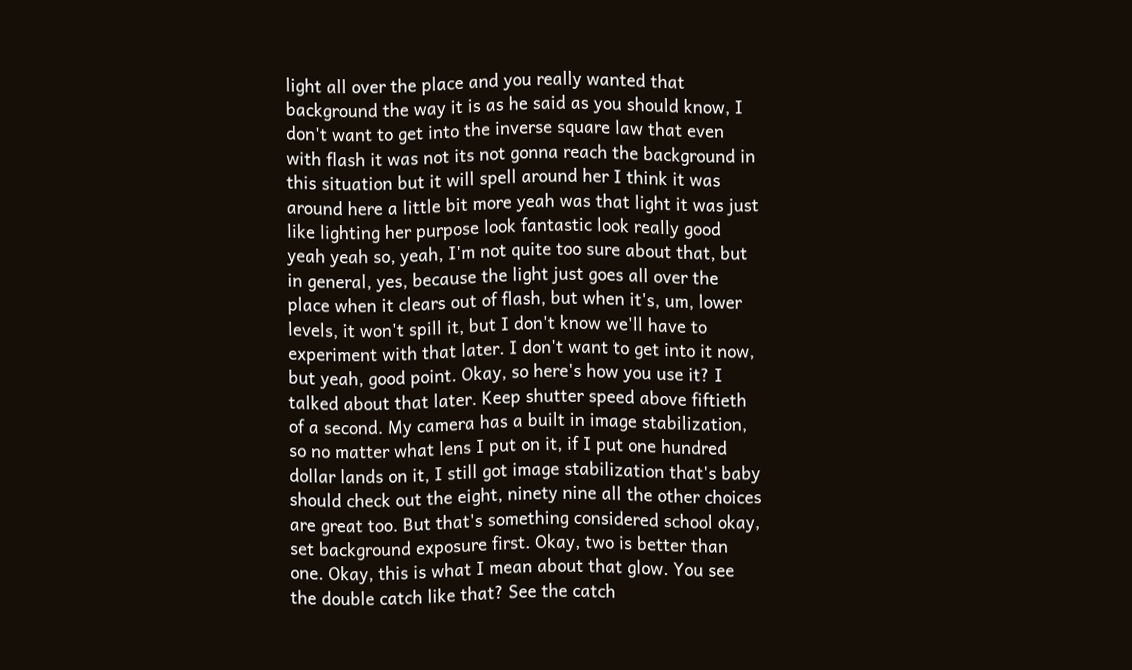light all over the place and you really wanted that background the way it is as he said as you should know, I don't want to get into the inverse square law that even with flash it was not its not gonna reach the background in this situation but it will spell around her I think it was around here a little bit more yeah was that light it was just like lighting her purpose look fantastic look really good yeah yeah so, yeah, I'm not quite too sure about that, but in general, yes, because the light just goes all over the place when it clears out of flash, but when it's, um, lower levels, it won't spill it, but I don't know we'll have to experiment with that later. I don't want to get into it now, but yeah, good point. Okay, so here's how you use it? I talked about that later. Keep shutter speed above fiftieth of a second. My camera has a built in image stabilization, so no matter what lens I put on it, if I put one hundred dollar lands on it, I still got image stabilization that's baby should check out the eight, ninety nine all the other choices are great too. But that's something considered school okay, set background exposure first. Okay, two is better than one. Okay, this is what I mean about that glow. You see the double catch like that? See the catch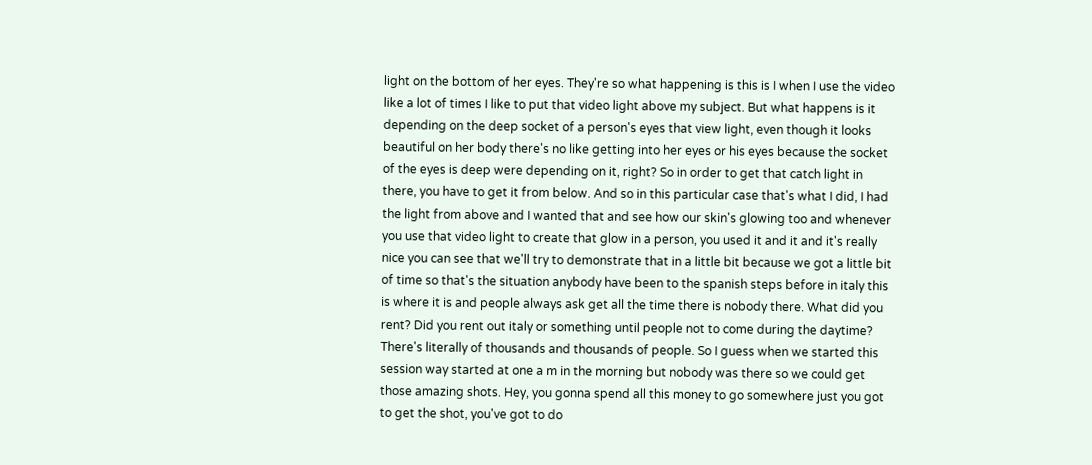light on the bottom of her eyes. They're so what happening is this is I when I use the video like a lot of times I like to put that video light above my subject. But what happens is it depending on the deep socket of a person's eyes that view light, even though it looks beautiful on her body there's no like getting into her eyes or his eyes because the socket of the eyes is deep were depending on it, right? So in order to get that catch light in there, you have to get it from below. And so in this particular case that's what I did, I had the light from above and I wanted that and see how our skin's glowing too and whenever you use that video light to create that glow in a person, you used it and it and it's really nice you can see that we'll try to demonstrate that in a little bit because we got a little bit of time so that's the situation anybody have been to the spanish steps before in italy this is where it is and people always ask get all the time there is nobody there. What did you rent? Did you rent out italy or something until people not to come during the daytime? There's literally of thousands and thousands of people. So I guess when we started this session way started at one a m in the morning but nobody was there so we could get those amazing shots. Hey, you gonna spend all this money to go somewhere just you got to get the shot, you've got to do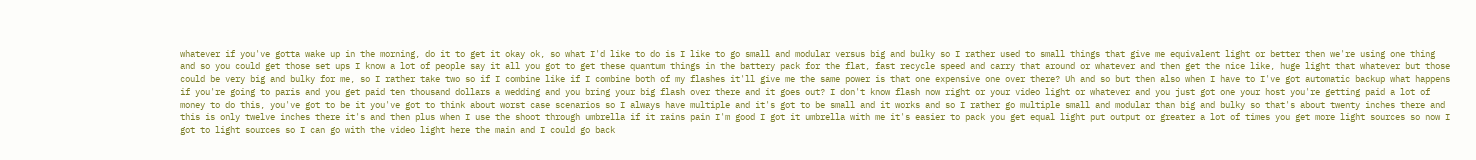whatever if you've gotta wake up in the morning, do it to get it okay ok, so what I'd like to do is I like to go small and modular versus big and bulky so I rather used to small things that give me equivalent light or better then we're using one thing and so you could get those set ups I know a lot of people say it all you got to get these quantum things in the battery pack for the flat, fast recycle speed and carry that around or whatever and then get the nice like, huge light that whatever but those could be very big and bulky for me, so I rather take two so if I combine like if I combine both of my flashes it'll give me the same power is that one expensive one over there? Uh and so but then also when I have to I've got automatic backup what happens if you're going to paris and you get paid ten thousand dollars a wedding and you bring your big flash over there and it goes out? I don't know flash now right or your video light or whatever and you just got one your host you're getting paid a lot of money to do this, you've got to be it you've got to think about worst case scenarios so I always have multiple and it's got to be small and it works and so I rather go multiple small and modular than big and bulky so that's about twenty inches there and this is only twelve inches there it's and then plus when I use the shoot through umbrella if it rains pain I'm good I got it umbrella with me it's easier to pack you get equal light put output or greater a lot of times you get more light sources so now I got to light sources so I can go with the video light here the main and I could go back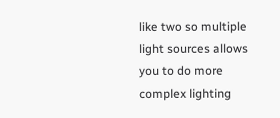like two so multiple light sources allows you to do more complex lighting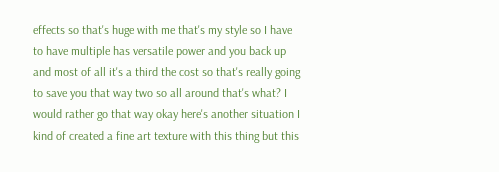effects so that's huge with me that's my style so I have to have multiple has versatile power and you back up and most of all it's a third the cost so that's really going to save you that way two so all around that's what? I would rather go that way okay here's another situation I kind of created a fine art texture with this thing but this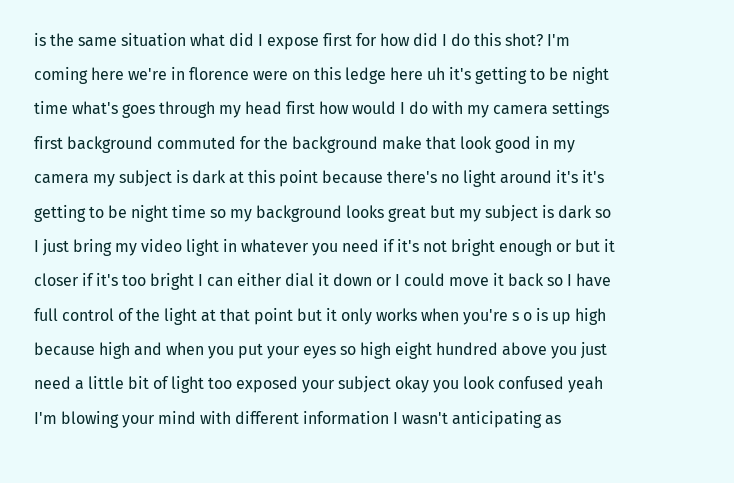is the same situation what did I expose first for how did I do this shot? I'm coming here we're in florence were on this ledge here uh it's getting to be night time what's goes through my head first how would I do with my camera settings first background commuted for the background make that look good in my camera my subject is dark at this point because there's no light around it's it's getting to be night time so my background looks great but my subject is dark so I just bring my video light in whatever you need if it's not bright enough or but it closer if it's too bright I can either dial it down or I could move it back so I have full control of the light at that point but it only works when you're s o is up high because high and when you put your eyes so high eight hundred above you just need a little bit of light too exposed your subject okay you look confused yeah I'm blowing your mind with different information I wasn't anticipating as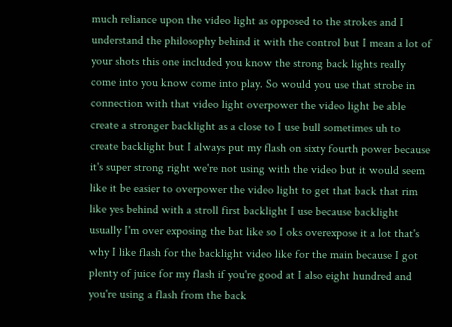much reliance upon the video light as opposed to the strokes and I understand the philosophy behind it with the control but I mean a lot of your shots this one included you know the strong back lights really come into you know come into play. So would you use that strobe in connection with that video light overpower the video light be able create a stronger backlight as a close to I use bull sometimes uh to create backlight but I always put my flash on sixty fourth power because it's super strong right we're not using with the video but it would seem like it be easier to overpower the video light to get that back that rim like yes behind with a stroll first backlight I use because backlight usually I'm over exposing the bat like so I oks overexpose it a lot that's why I like flash for the backlight video like for the main because I got plenty of juice for my flash if you're good at I also eight hundred and you're using a flash from the back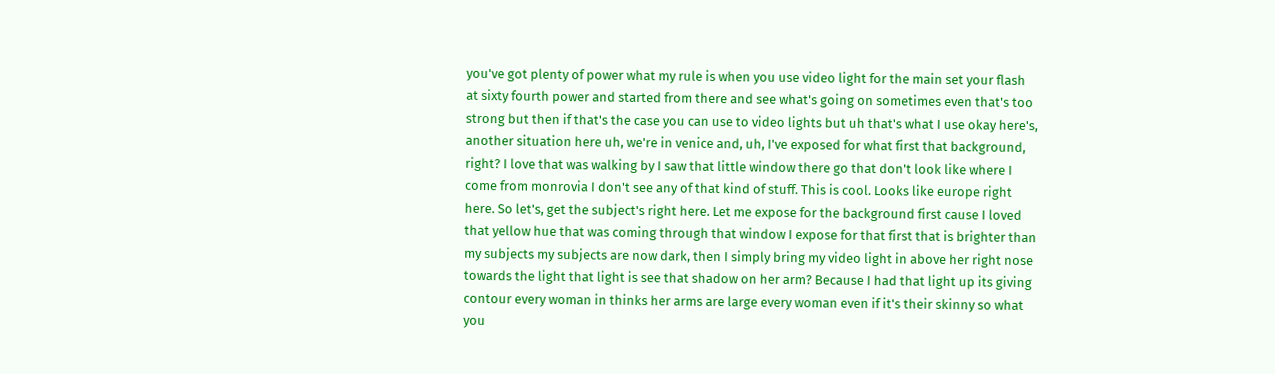you've got plenty of power what my rule is when you use video light for the main set your flash at sixty fourth power and started from there and see what's going on sometimes even that's too strong but then if that's the case you can use to video lights but uh that's what I use okay here's, another situation here uh, we're in venice and, uh, I've exposed for what first that background, right? I love that was walking by I saw that little window there go that don't look like where I come from monrovia I don't see any of that kind of stuff. This is cool. Looks like europe right here. So let's, get the subject's right here. Let me expose for the background first cause I loved that yellow hue that was coming through that window I expose for that first that is brighter than my subjects my subjects are now dark, then I simply bring my video light in above her right nose towards the light that light is see that shadow on her arm? Because I had that light up its giving contour every woman in thinks her arms are large every woman even if it's their skinny so what you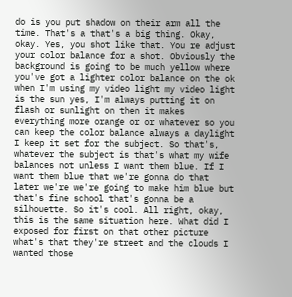do is you put shadow on their arm all the time. That's a that's a big thing. Okay, okay. Yes, you shot like that. You re adjust your color balance for a shot. Obviously the background is going to be much yellow where you've got a lighter color balance on the ok when I'm using my video light my video light is the sun yes, I'm always putting it on flash or sunlight on then it makes everything more orange or or whatever so you can keep the color balance always a daylight I keep it set for the subject. So that's, whatever the subject is that's what my wife balances not unless I want them blue. If I want them blue that we're gonna do that later we're we're going to make him blue but that's fine school that's gonna be a silhouette. So it's cool. All right, okay, this is the same situation here. What did I exposed for first on that other picture what's that they're street and the clouds I wanted those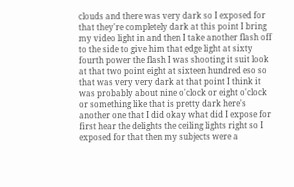clouds and there was very dark so I exposed for that they're completely dark at this point I bring my video light in and then I take another flash off to the side to give him that edge light at sixty fourth power the flash I was shooting it suit look at that two point eight at sixteen hundred eso so that was very very dark at that point I think it was probably about nine o'clock or eight o'clock or something like that is pretty dark here's another one that I did okay what did I expose for first hear the delights the ceiling lights right so I exposed for that then my subjects were a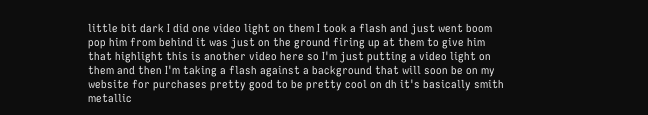little bit dark I did one video light on them I took a flash and just went boom pop him from behind it was just on the ground firing up at them to give him that highlight this is another video here so I'm just putting a video light on them and then I'm taking a flash against a background that will soon be on my website for purchases pretty good to be pretty cool on dh it's basically smith metallic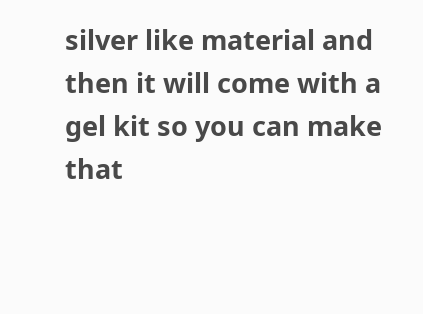silver like material and then it will come with a gel kit so you can make that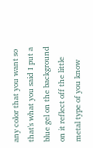any color that you want so that's what you said I put a blue gel on the background on it reflect off the little metal type of you know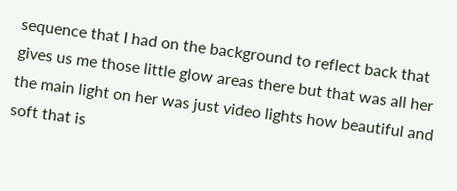sequence that I had on the background to reflect back that gives us me those little glow areas there but that was all her the main light on her was just video lights how beautiful and soft that is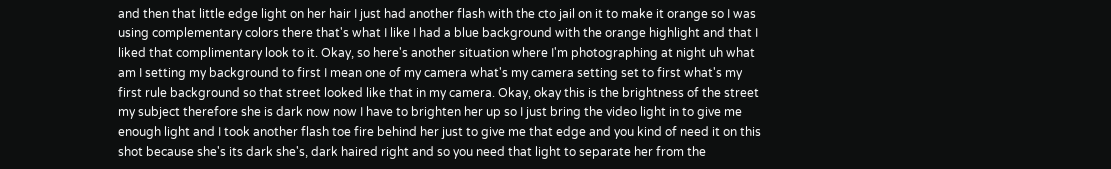and then that little edge light on her hair I just had another flash with the cto jail on it to make it orange so I was using complementary colors there that's what I like I had a blue background with the orange highlight and that I liked that complimentary look to it. Okay, so here's another situation where I'm photographing at night uh what am I setting my background to first I mean one of my camera what's my camera setting set to first what's my first rule background so that street looked like that in my camera. Okay, okay this is the brightness of the street my subject therefore she is dark now now I have to brighten her up so I just bring the video light in to give me enough light and I took another flash toe fire behind her just to give me that edge and you kind of need it on this shot because she's its dark she's, dark haired right and so you need that light to separate her from the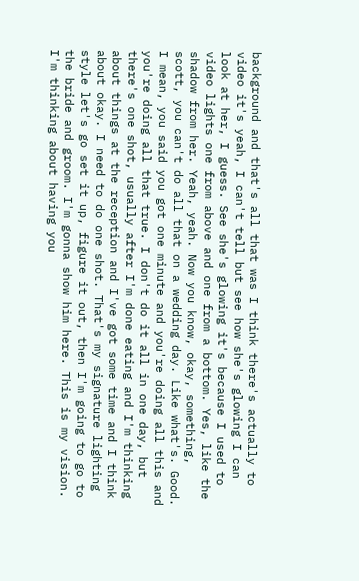background and that's all that was I think there's actually to video it's yeah, I can't tell but see how she's glowing I can look at her, I guess. See she's glowing it's because I used to video lights one from above and one from a bottom. Yes, like the shadow from her. Yeah, yeah. Now you know, okay, something, scott, you can't do all that on a wedding day. Like what's. Good. I mean, you said you got one minute and you're doing all this and you're doing all that true. I don't do it all in one day, but there's one shot, usually after I'm done eating and I'm thinking about things at the reception and I've got some time and I think about okay. I need to do one shot. That's my signature lighting style let's go set it up, figure it out, then I'm going to go to the bride and groom. I'm gonna show him here. This is my vision. I'm thinking about having you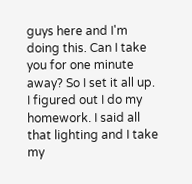guys here and I'm doing this. Can I take you for one minute away? So I set it all up. I figured out I do my homework. I said all that lighting and I take my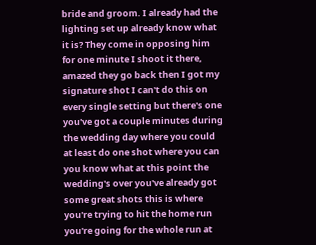bride and groom. I already had the lighting set up already know what it is? They come in opposing him for one minute I shoot it there, amazed they go back then I got my signature shot I can't do this on every single setting but there's one you've got a couple minutes during the wedding day where you could at least do one shot where you can you know what at this point the wedding's over you've already got some great shots this is where you're trying to hit the home run you're going for the whole run at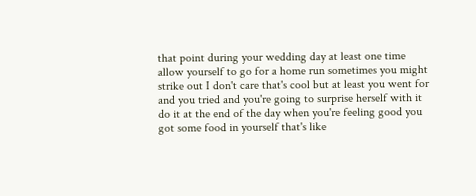that point during your wedding day at least one time allow yourself to go for a home run sometimes you might strike out I don't care that's cool but at least you went for and you tried and you're going to surprise herself with it do it at the end of the day when you're feeling good you got some food in yourself that's like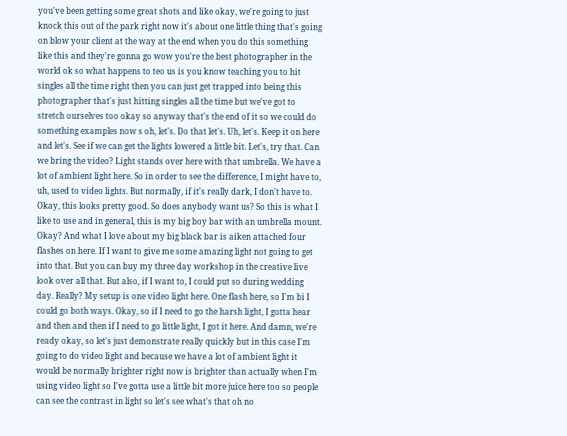you've been getting some great shots and like okay, we're going to just knock this out of the park right now it's about one little thing that's going on blow your client at the way at the end when you do this something like this and they're gonna go wow you're the best photographer in the world ok so what happens to teo us is you know teaching you to hit singles all the time right then you can just get trapped into being this photographer that's just hitting singles all the time but we've got to stretch ourselves too okay so anyway that's the end of it so we could do something examples now s oh, let's. Do that let's. Uh, let's. Keep it on here and let's. See if we can get the lights lowered a little bit. Let's, try that. Can we bring the video? Light stands over here with that umbrella. We have a lot of ambient light here. So in order to see the difference, I might have to, uh, used to video lights. But normally, if it's really dark, I don't have to. Okay, this looks pretty good. So does anybody want us? So this is what I like to use and in general, this is my big boy bar with an umbrella mount. Okay? And what I love about my big black bar is aiken attached four flashes on here. If I want to give me some amazing light not going to get into that. But you can buy my three day workshop in the creative live look over all that. But also, if I want to, I could put so during wedding day. Really? My setup is one video light here. One flash here, so I'm bi I could go both ways. Okay, so if I need to go the harsh light, I gotta hear and then and then if I need to go little light, I got it here. And damn, we're ready okay, so let's just demonstrate really quickly but in this case I'm going to do video light and because we have a lot of ambient light it would be normally brighter right now is brighter than actually when I'm using video light so I've gotta use a little bit more juice here too so people can see the contrast in light so let's see what's that oh no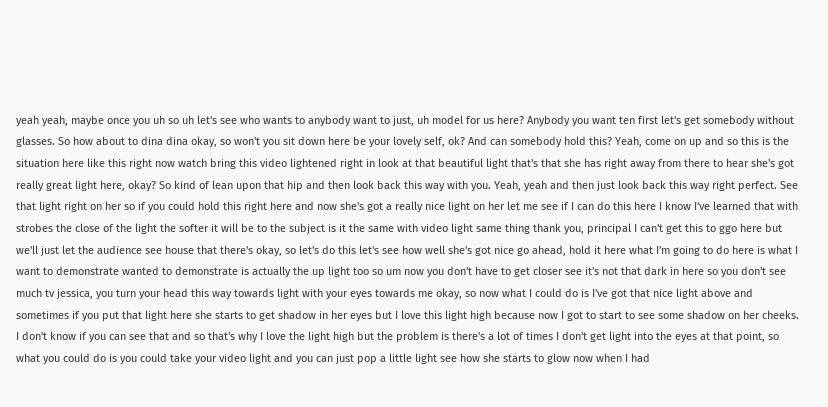yeah yeah, maybe once you uh so uh let's see who wants to anybody want to just, uh model for us here? Anybody you want ten first let's get somebody without glasses. So how about to dina dina okay, so won't you sit down here be your lovely self, ok? And can somebody hold this? Yeah, come on up and so this is the situation here like this right now watch bring this video lightened right in look at that beautiful light that's that she has right away from there to hear she's got really great light here, okay? So kind of lean upon that hip and then look back this way with you. Yeah, yeah and then just look back this way right perfect. See that light right on her so if you could hold this right here and now she's got a really nice light on her let me see if I can do this here I know I've learned that with strobes the close of the light the softer it will be to the subject is it the same with video light same thing thank you, principal I can't get this to ggo here but we'll just let the audience see house that there's okay, so let's do this let's see how well she's got nice go ahead, hold it here what I'm going to do here is what I want to demonstrate wanted to demonstrate is actually the up light too so um now you don't have to get closer see it's not that dark in here so you don't see much tv jessica, you turn your head this way towards light with your eyes towards me okay, so now what I could do is I've got that nice light above and sometimes if you put that light here she starts to get shadow in her eyes but I love this light high because now I got to start to see some shadow on her cheeks. I don't know if you can see that and so that's why I love the light high but the problem is there's a lot of times I don't get light into the eyes at that point, so what you could do is you could take your video light and you can just pop a little light see how she starts to glow now when I had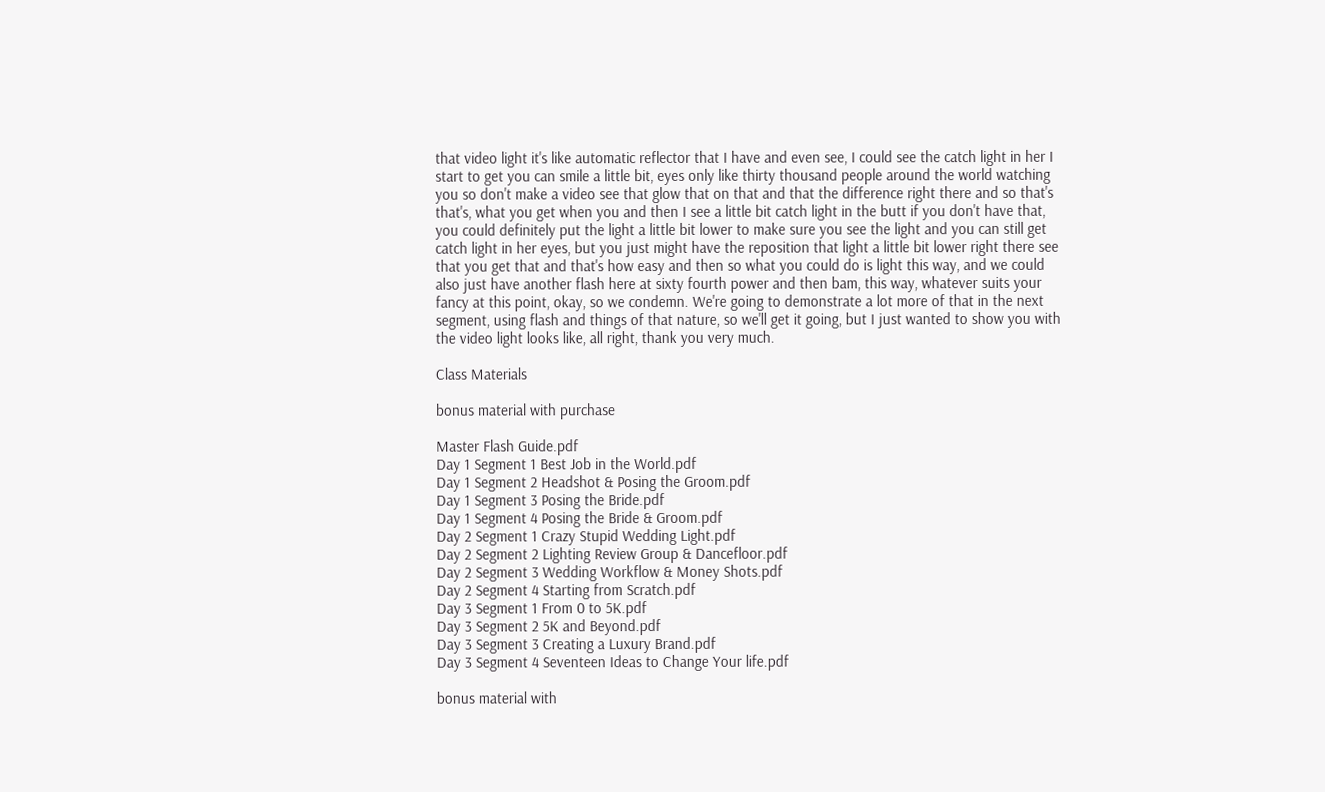that video light it's like automatic reflector that I have and even see, I could see the catch light in her I start to get you can smile a little bit, eyes only like thirty thousand people around the world watching you so don't make a video see that glow that on that and that the difference right there and so that's that's, what you get when you and then I see a little bit catch light in the butt if you don't have that, you could definitely put the light a little bit lower to make sure you see the light and you can still get catch light in her eyes, but you just might have the reposition that light a little bit lower right there see that you get that and that's how easy and then so what you could do is light this way, and we could also just have another flash here at sixty fourth power and then bam, this way, whatever suits your fancy at this point, okay, so we condemn. We're going to demonstrate a lot more of that in the next segment, using flash and things of that nature, so we'll get it going, but I just wanted to show you with the video light looks like, all right, thank you very much.

Class Materials

bonus material with purchase

Master Flash Guide.pdf
Day 1 Segment 1 Best Job in the World.pdf
Day 1 Segment 2 Headshot & Posing the Groom.pdf
Day 1 Segment 3 Posing the Bride.pdf
Day 1 Segment 4 Posing the Bride & Groom.pdf
Day 2 Segment 1 Crazy Stupid Wedding Light.pdf
Day 2 Segment 2 Lighting Review Group & Dancefloor.pdf
Day 2 Segment 3 Wedding Workflow & Money Shots.pdf
Day 2 Segment 4 Starting from Scratch.pdf
Day 3 Segment 1 From 0 to 5K.pdf
Day 3 Segment 2 5K and Beyond.pdf
Day 3 Segment 3 Creating a Luxury Brand.pdf
Day 3 Segment 4 Seventeen Ideas to Change Your life.pdf

bonus material with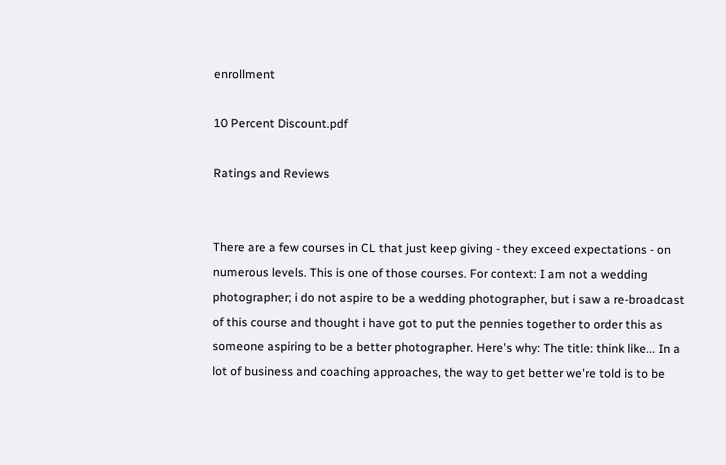enrollment

10 Percent Discount.pdf

Ratings and Reviews


There are a few courses in CL that just keep giving - they exceed expectations - on numerous levels. This is one of those courses. For context: I am not a wedding photographer; i do not aspire to be a wedding photographer, but i saw a re-broadcast of this course and thought i have got to put the pennies together to order this as someone aspiring to be a better photographer. Here's why: The title: think like... In a lot of business and coaching approaches, the way to get better we're told is to be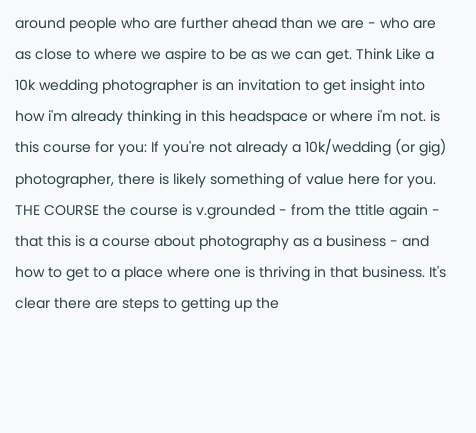around people who are further ahead than we are - who are as close to where we aspire to be as we can get. Think Like a 10k wedding photographer is an invitation to get insight into how i'm already thinking in this headspace or where i'm not. is this course for you: If you're not already a 10k/wedding (or gig) photographer, there is likely something of value here for you. THE COURSE the course is v.grounded - from the ttitle again - that this is a course about photography as a business - and how to get to a place where one is thriving in that business. It's clear there are steps to getting up the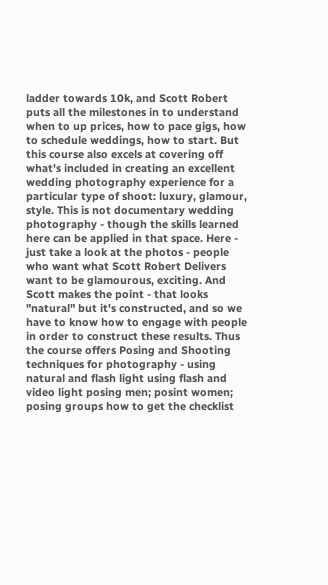ladder towards 10k, and Scott Robert puts all the milestones in to understand when to up prices, how to pace gigs, how to schedule weddings, how to start. But this course also excels at covering off what's included in creating an excellent wedding photography experience for a particular type of shoot: luxury, glamour, style. This is not documentary wedding photography - though the skills learned here can be applied in that space. Here - just take a look at the photos - people who want what Scott Robert Delivers want to be glamourous, exciting. And Scott makes the point - that looks "natural" but it's constructed, and so we have to know how to engage with people in order to construct these results. Thus the course offers Posing and Shooting techniques for photography - using natural and flash light using flash and video light posing men; posint women; posing groups how to get the checklist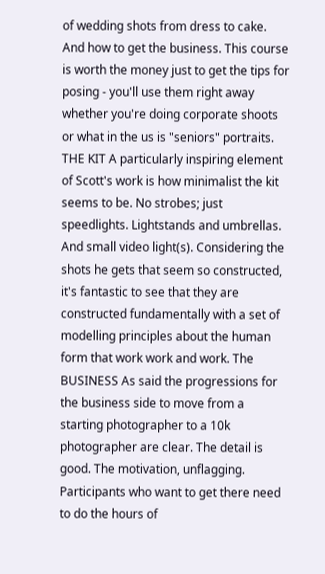of wedding shots from dress to cake. And how to get the business. This course is worth the money just to get the tips for posing - you'll use them right away whether you're doing corporate shoots or what in the us is "seniors" portraits. THE KIT A particularly inspiring element of Scott's work is how minimalist the kit seems to be. No strobes; just speedlights. Lightstands and umbrellas. And small video light(s). Considering the shots he gets that seem so constructed, it's fantastic to see that they are constructed fundamentally with a set of modelling principles about the human form that work work and work. The BUSINESS As said the progressions for the business side to move from a starting photographer to a 10k photographer are clear. The detail is good. The motivation, unflagging. Participants who want to get there need to do the hours of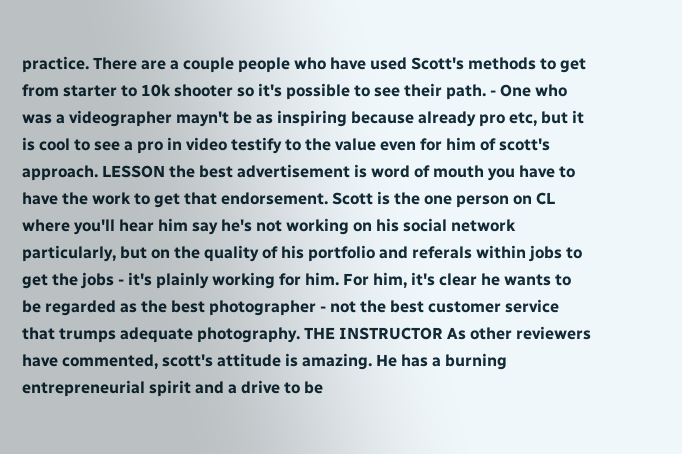practice. There are a couple people who have used Scott's methods to get from starter to 10k shooter so it's possible to see their path. - One who was a videographer mayn't be as inspiring because already pro etc, but it is cool to see a pro in video testify to the value even for him of scott's approach. LESSON the best advertisement is word of mouth you have to have the work to get that endorsement. Scott is the one person on CL where you'll hear him say he's not working on his social network particularly, but on the quality of his portfolio and referals within jobs to get the jobs - it's plainly working for him. For him, it's clear he wants to be regarded as the best photographer - not the best customer service that trumps adequate photography. THE INSTRUCTOR As other reviewers have commented, scott's attitude is amazing. He has a burning entrepreneurial spirit and a drive to be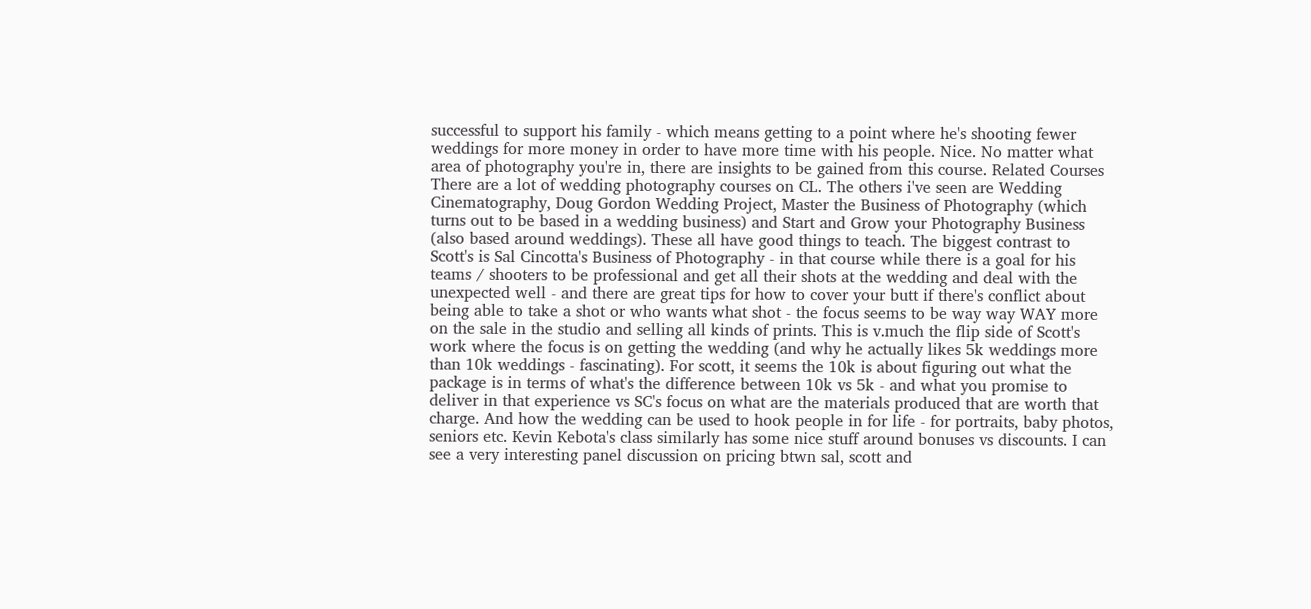successful to support his family - which means getting to a point where he's shooting fewer weddings for more money in order to have more time with his people. Nice. No matter what area of photography you're in, there are insights to be gained from this course. Related Courses There are a lot of wedding photography courses on CL. The others i've seen are Wedding Cinematography, Doug Gordon Wedding Project, Master the Business of Photography (which turns out to be based in a wedding business) and Start and Grow your Photography Business (also based around weddings). These all have good things to teach. The biggest contrast to Scott's is Sal Cincotta's Business of Photography - in that course while there is a goal for his teams / shooters to be professional and get all their shots at the wedding and deal with the unexpected well - and there are great tips for how to cover your butt if there's conflict about being able to take a shot or who wants what shot - the focus seems to be way way WAY more on the sale in the studio and selling all kinds of prints. This is v.much the flip side of Scott's work where the focus is on getting the wedding (and why he actually likes 5k weddings more than 10k weddings - fascinating). For scott, it seems the 10k is about figuring out what the package is in terms of what's the difference between 10k vs 5k - and what you promise to deliver in that experience vs SC's focus on what are the materials produced that are worth that charge. And how the wedding can be used to hook people in for life - for portraits, baby photos, seniors etc. Kevin Kebota's class similarly has some nice stuff around bonuses vs discounts. I can see a very interesting panel discussion on pricing btwn sal, scott and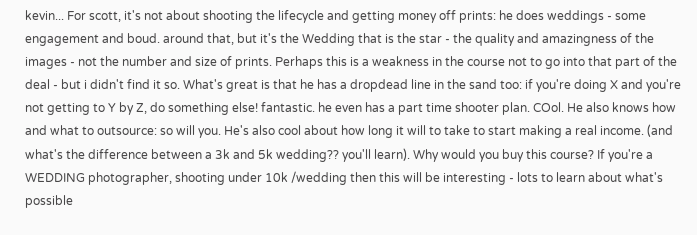kevin... For scott, it's not about shooting the lifecycle and getting money off prints: he does weddings - some engagement and boud. around that, but it's the Wedding that is the star - the quality and amazingness of the images - not the number and size of prints. Perhaps this is a weakness in the course not to go into that part of the deal - but i didn't find it so. What's great is that he has a dropdead line in the sand too: if you're doing X and you're not getting to Y by Z, do something else! fantastic. he even has a part time shooter plan. COol. He also knows how and what to outsource: so will you. He's also cool about how long it will to take to start making a real income. (and what's the difference between a 3k and 5k wedding?? you'll learn). Why would you buy this course? If you're a WEDDING photographer, shooting under 10k /wedding then this will be interesting - lots to learn about what's possible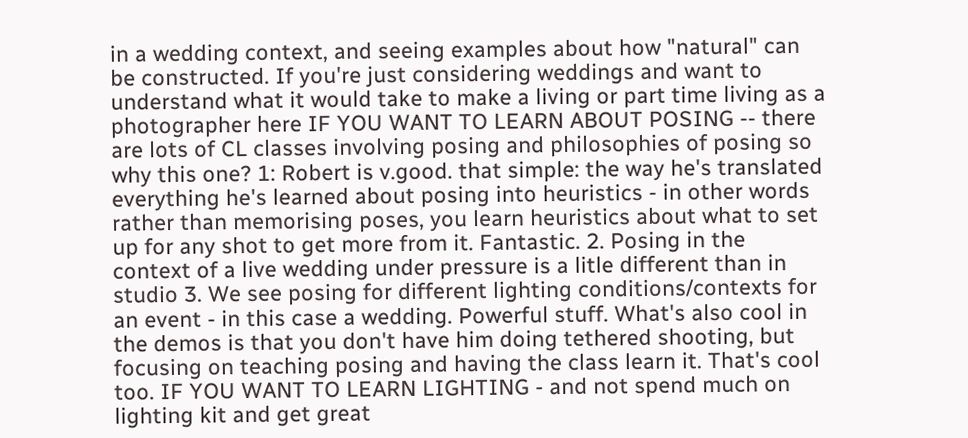in a wedding context, and seeing examples about how "natural" can be constructed. If you're just considering weddings and want to understand what it would take to make a living or part time living as a photographer here IF YOU WANT TO LEARN ABOUT POSING -- there are lots of CL classes involving posing and philosophies of posing so why this one? 1: Robert is v.good. that simple: the way he's translated everything he's learned about posing into heuristics - in other words rather than memorising poses, you learn heuristics about what to set up for any shot to get more from it. Fantastic. 2. Posing in the context of a live wedding under pressure is a litle different than in studio 3. We see posing for different lighting conditions/contexts for an event - in this case a wedding. Powerful stuff. What's also cool in the demos is that you don't have him doing tethered shooting, but focusing on teaching posing and having the class learn it. That's cool too. IF YOU WANT TO LEARN LIGHTING - and not spend much on lighting kit and get great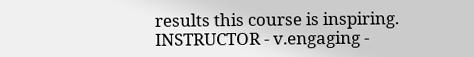results this course is inspiring. INSTRUCTOR - v.engaging -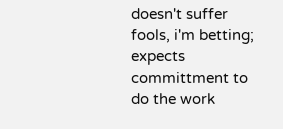doesn't suffer fools, i'm betting; expects committment to do the work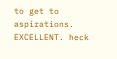to get to aspirations. EXCELLENT. heck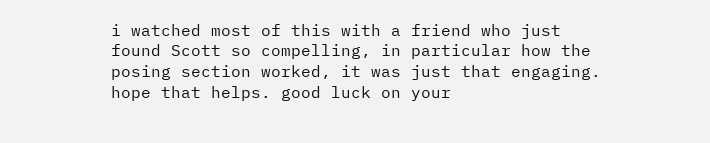i watched most of this with a friend who just found Scott so compelling, in particular how the posing section worked, it was just that engaging. hope that helps. good luck on your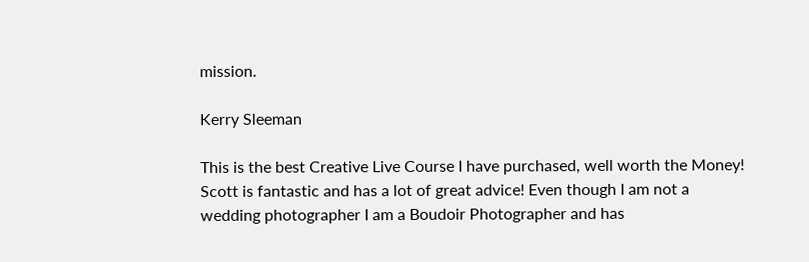mission.

Kerry Sleeman

This is the best Creative Live Course I have purchased, well worth the Money! Scott is fantastic and has a lot of great advice! Even though I am not a wedding photographer I am a Boudoir Photographer and has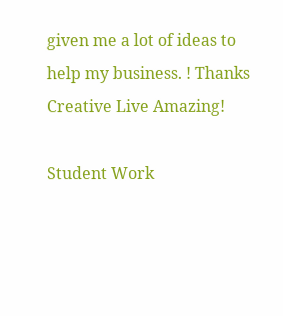given me a lot of ideas to help my business. ! Thanks Creative Live Amazing!

Student Work